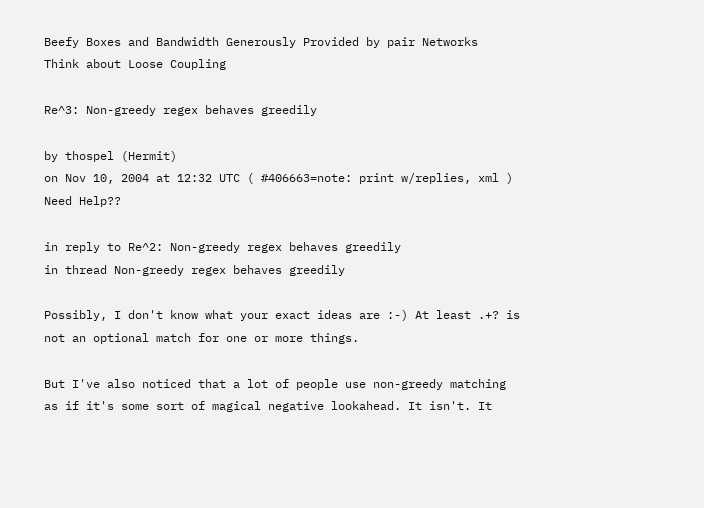Beefy Boxes and Bandwidth Generously Provided by pair Networks
Think about Loose Coupling

Re^3: Non-greedy regex behaves greedily

by thospel (Hermit)
on Nov 10, 2004 at 12:32 UTC ( #406663=note: print w/replies, xml ) Need Help??

in reply to Re^2: Non-greedy regex behaves greedily
in thread Non-greedy regex behaves greedily

Possibly, I don't know what your exact ideas are :-) At least .+? is not an optional match for one or more things.

But I've also noticed that a lot of people use non-greedy matching as if it's some sort of magical negative lookahead. It isn't. It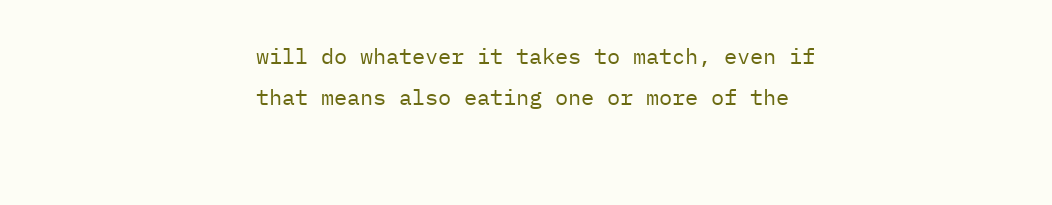will do whatever it takes to match, even if that means also eating one or more of the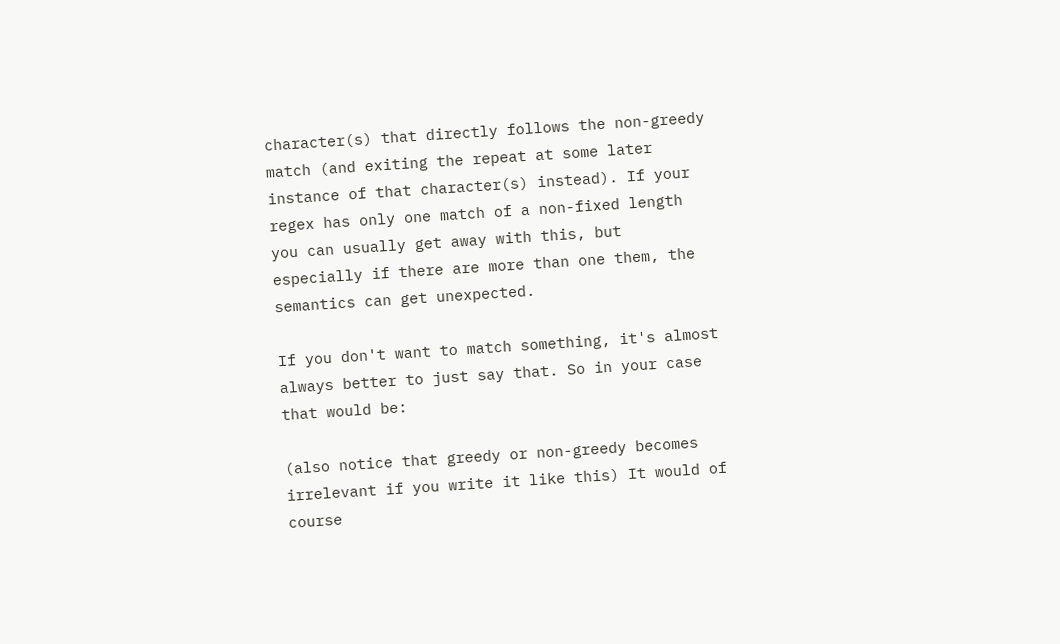character(s) that directly follows the non-greedy match (and exiting the repeat at some later instance of that character(s) instead). If your regex has only one match of a non-fixed length you can usually get away with this, but especially if there are more than one them, the semantics can get unexpected.

If you don't want to match something, it's almost always better to just say that. So in your case that would be:

(also notice that greedy or non-greedy becomes irrelevant if you write it like this) It would of course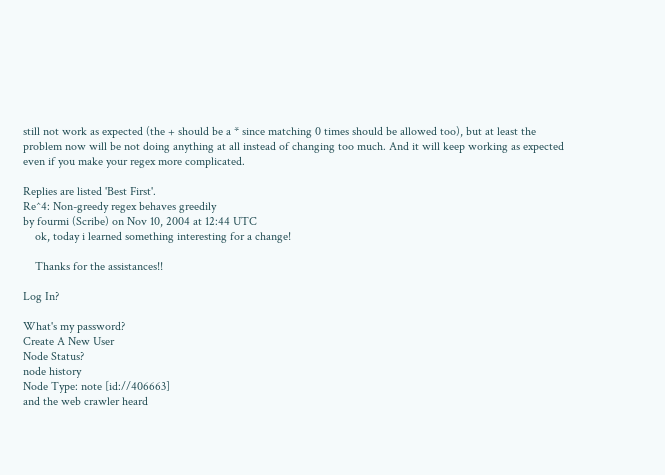still not work as expected (the + should be a * since matching 0 times should be allowed too), but at least the problem now will be not doing anything at all instead of changing too much. And it will keep working as expected even if you make your regex more complicated.

Replies are listed 'Best First'.
Re^4: Non-greedy regex behaves greedily
by fourmi (Scribe) on Nov 10, 2004 at 12:44 UTC
    ok, today i learned something interesting for a change!

    Thanks for the assistances!!

Log In?

What's my password?
Create A New User
Node Status?
node history
Node Type: note [id://406663]
and the web crawler heard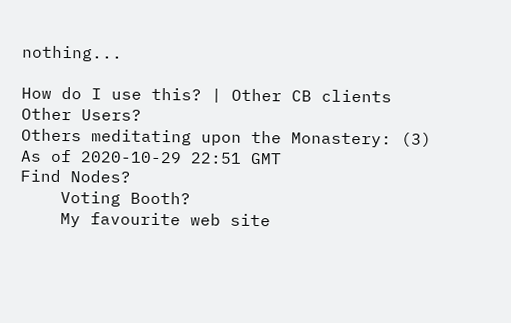nothing...

How do I use this? | Other CB clients
Other Users?
Others meditating upon the Monastery: (3)
As of 2020-10-29 22:51 GMT
Find Nodes?
    Voting Booth?
    My favourite web site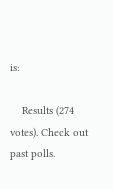is:

    Results (274 votes). Check out past polls.